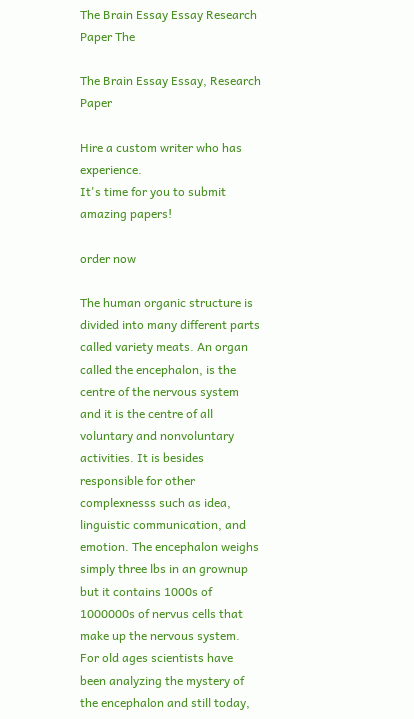The Brain Essay Essay Research Paper The

The Brain Essay Essay, Research Paper

Hire a custom writer who has experience.
It's time for you to submit amazing papers!

order now

The human organic structure is divided into many different parts called variety meats. An organ called the encephalon, is the centre of the nervous system and it is the centre of all voluntary and nonvoluntary activities. It is besides responsible for other complexnesss such as idea, linguistic communication, and emotion. The encephalon weighs simply three lbs in an grownup but it contains 1000s of 1000000s of nervus cells that make up the nervous system. For old ages scientists have been analyzing the mystery of the encephalon and still today,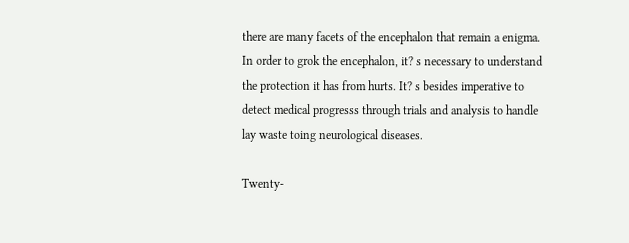there are many facets of the encephalon that remain a enigma. In order to grok the encephalon, it? s necessary to understand the protection it has from hurts. It? s besides imperative to detect medical progresss through trials and analysis to handle lay waste toing neurological diseases.

Twenty-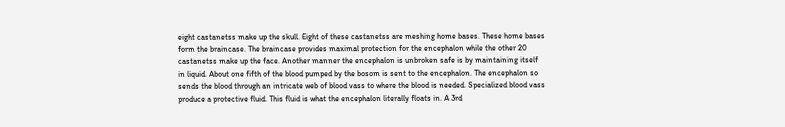eight castanetss make up the skull. Eight of these castanetss are meshing home bases. These home bases form the braincase. The braincase provides maximal protection for the encephalon while the other 20 castanetss make up the face. Another manner the encephalon is unbroken safe is by maintaining itself in liquid. About one fifth of the blood pumped by the bosom is sent to the encephalon. The encephalon so sends the blood through an intricate web of blood vass to where the blood is needed. Specialized blood vass produce a protective fluid. This fluid is what the encephalon literally floats in. A 3rd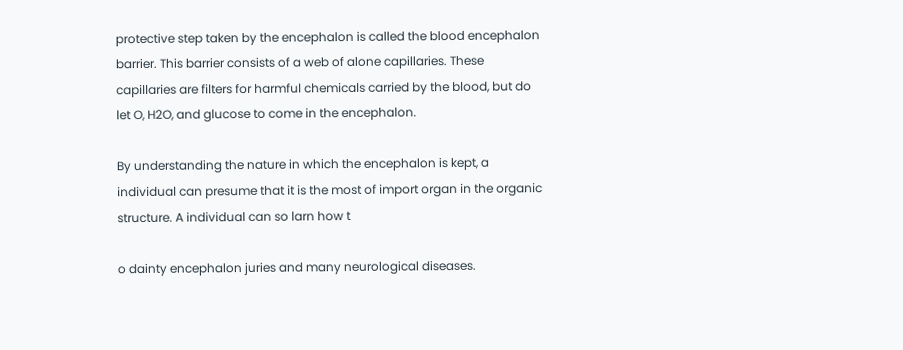protective step taken by the encephalon is called the blood encephalon barrier. This barrier consists of a web of alone capillaries. These capillaries are filters for harmful chemicals carried by the blood, but do let O, H2O, and glucose to come in the encephalon.

By understanding the nature in which the encephalon is kept, a individual can presume that it is the most of import organ in the organic structure. A individual can so larn how t

o dainty encephalon juries and many neurological diseases.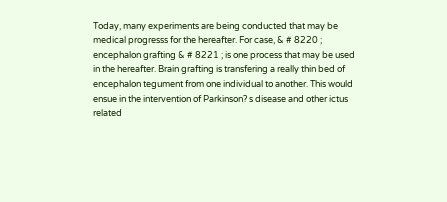Today, many experiments are being conducted that may be medical progresss for the hereafter. For case, & # 8220 ; encephalon grafting & # 8221 ; is one process that may be used in the hereafter. Brain grafting is transfering a really thin bed of encephalon tegument from one individual to another. This would ensue in the intervention of Parkinson? s disease and other ictus related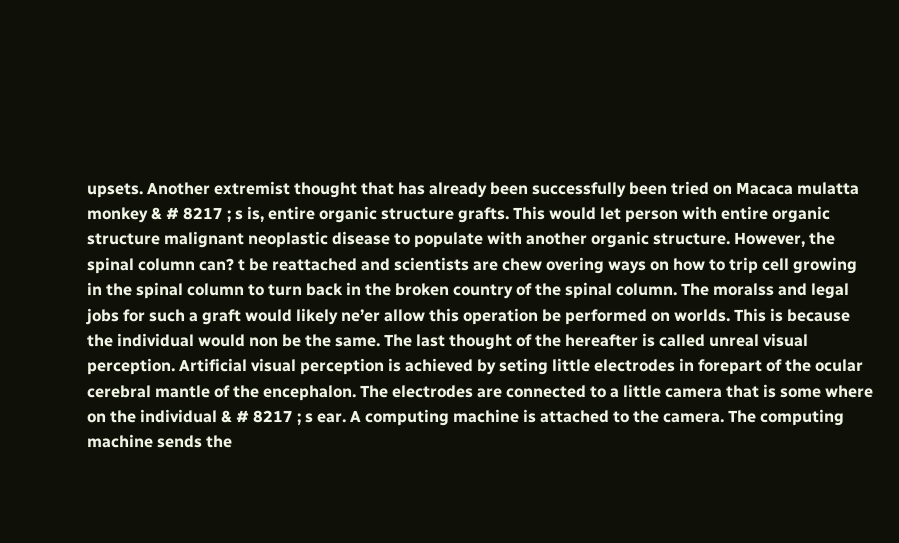upsets. Another extremist thought that has already been successfully been tried on Macaca mulatta monkey & # 8217 ; s is, entire organic structure grafts. This would let person with entire organic structure malignant neoplastic disease to populate with another organic structure. However, the spinal column can? t be reattached and scientists are chew overing ways on how to trip cell growing in the spinal column to turn back in the broken country of the spinal column. The moralss and legal jobs for such a graft would likely ne’er allow this operation be performed on worlds. This is because the individual would non be the same. The last thought of the hereafter is called unreal visual perception. Artificial visual perception is achieved by seting little electrodes in forepart of the ocular cerebral mantle of the encephalon. The electrodes are connected to a little camera that is some where on the individual & # 8217 ; s ear. A computing machine is attached to the camera. The computing machine sends the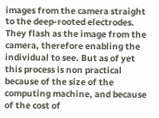images from the camera straight to the deep-rooted electrodes. They flash as the image from the camera, therefore enabling the individual to see. But as of yet this process is non practical because of the size of the computing machine, and because of the cost of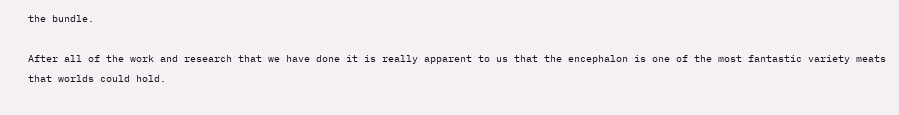the bundle.

After all of the work and research that we have done it is really apparent to us that the encephalon is one of the most fantastic variety meats that worlds could hold.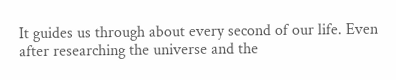It guides us through about every second of our life. Even after researching the universe and the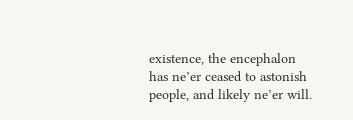existence, the encephalon has ne’er ceased to astonish people, and likely ne’er will.